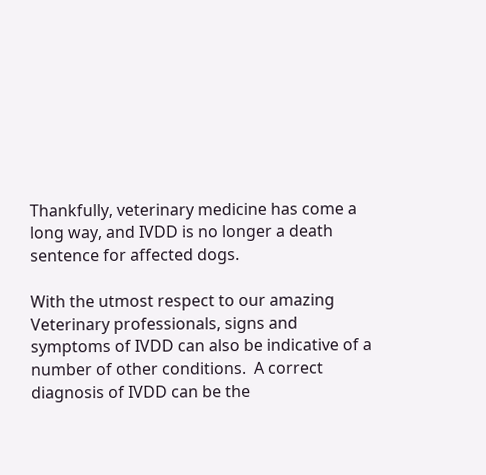Thankfully, veterinary medicine has come a long way, and IVDD is no longer a death sentence for affected dogs.

With the utmost respect to our amazing Veterinary professionals, signs and symptoms of IVDD can also be indicative of a number of other conditions.  A correct diagnosis of IVDD can be the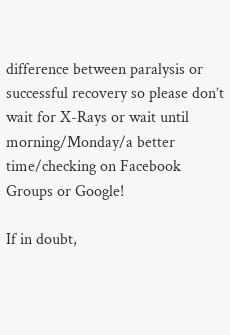difference between paralysis or successful recovery so please don’t wait for X-Rays or wait until morning/Monday/a better time/checking on Facebook Groups or Google!

If in doubt,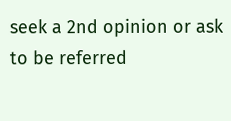seek a 2nd opinion or ask to be referred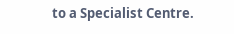to a Specialist Centre.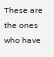These are the ones who have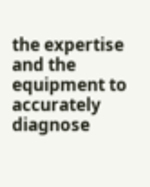the expertise and the equipment to accurately diagnose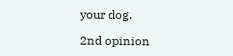your dog.

2nd opinion